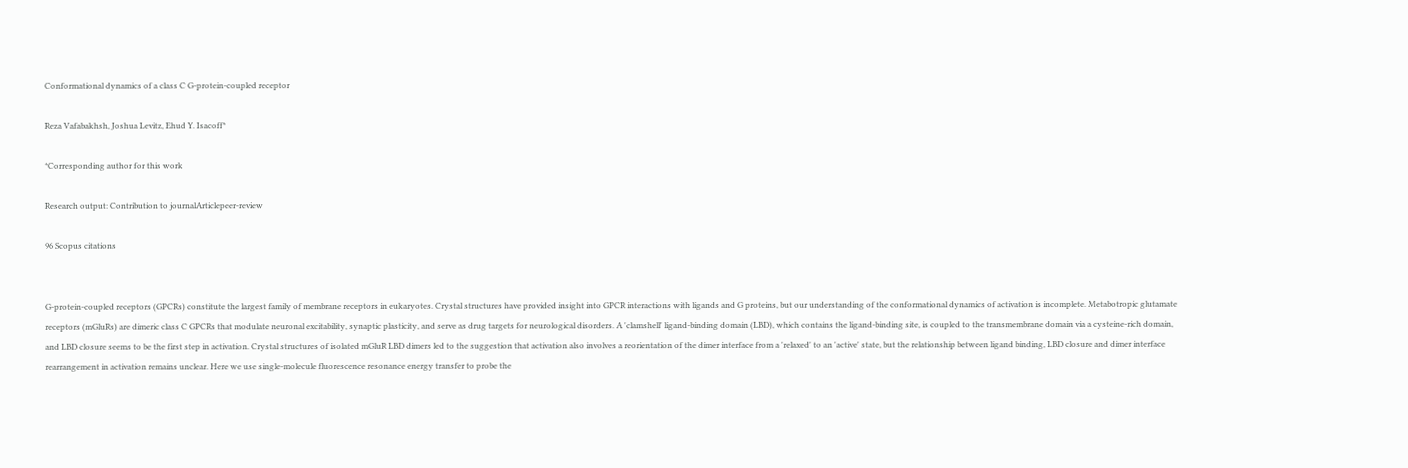Conformational dynamics of a class C G-protein-coupled receptor

Reza Vafabakhsh, Joshua Levitz, Ehud Y. Isacoff*

*Corresponding author for this work

Research output: Contribution to journalArticlepeer-review

96 Scopus citations


G-protein-coupled receptors (GPCRs) constitute the largest family of membrane receptors in eukaryotes. Crystal structures have provided insight into GPCR interactions with ligands and G proteins, but our understanding of the conformational dynamics of activation is incomplete. Metabotropic glutamate receptors (mGluRs) are dimeric class C GPCRs that modulate neuronal excitability, synaptic plasticity, and serve as drug targets for neurological disorders. A 'clamshell' ligand-binding domain (LBD), which contains the ligand-binding site, is coupled to the transmembrane domain via a cysteine-rich domain, and LBD closure seems to be the first step in activation. Crystal structures of isolated mGluR LBD dimers led to the suggestion that activation also involves a reorientation of the dimer interface from a 'relaxed' to an 'active' state, but the relationship between ligand binding, LBD closure and dimer interface rearrangement in activation remains unclear. Here we use single-molecule fluorescence resonance energy transfer to probe the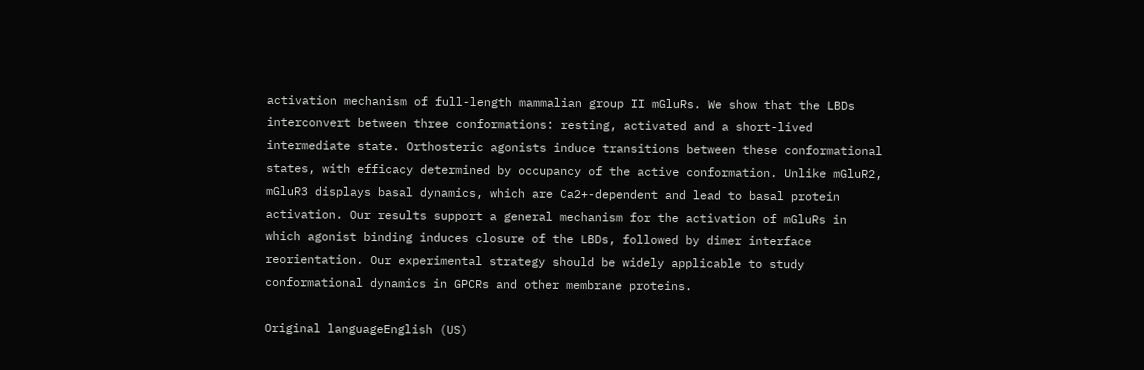activation mechanism of full-length mammalian group II mGluRs. We show that the LBDs interconvert between three conformations: resting, activated and a short-lived intermediate state. Orthosteric agonists induce transitions between these conformational states, with efficacy determined by occupancy of the active conformation. Unlike mGluR2, mGluR3 displays basal dynamics, which are Ca2+-dependent and lead to basal protein activation. Our results support a general mechanism for the activation of mGluRs in which agonist binding induces closure of the LBDs, followed by dimer interface reorientation. Our experimental strategy should be widely applicable to study conformational dynamics in GPCRs and other membrane proteins.

Original languageEnglish (US)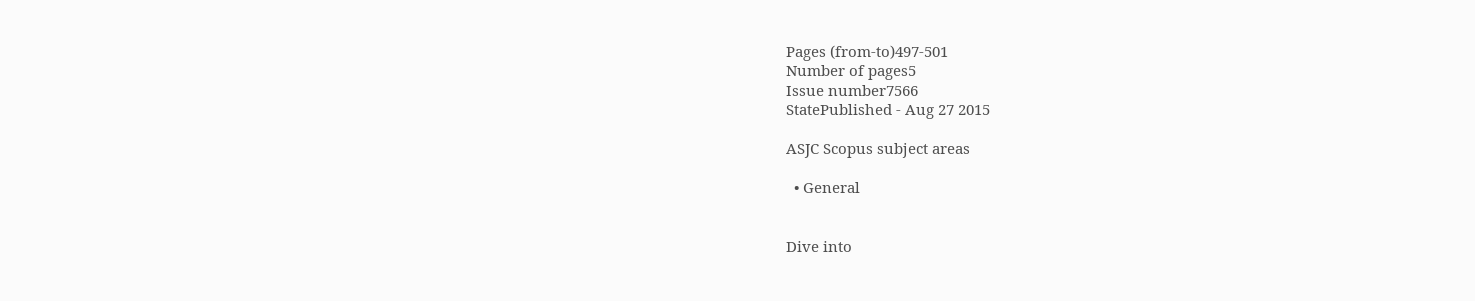Pages (from-to)497-501
Number of pages5
Issue number7566
StatePublished - Aug 27 2015

ASJC Scopus subject areas

  • General


Dive into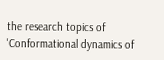the research topics of 'Conformational dynamics of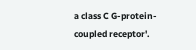a class C G-protein-coupled receptor'.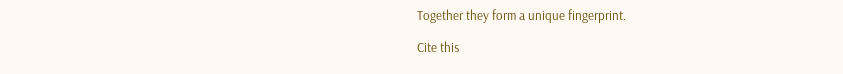Together they form a unique fingerprint.

Cite this